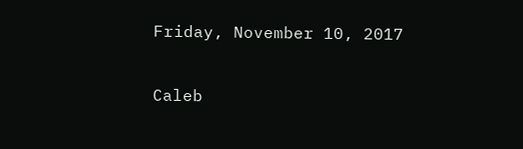Friday, November 10, 2017

Caleb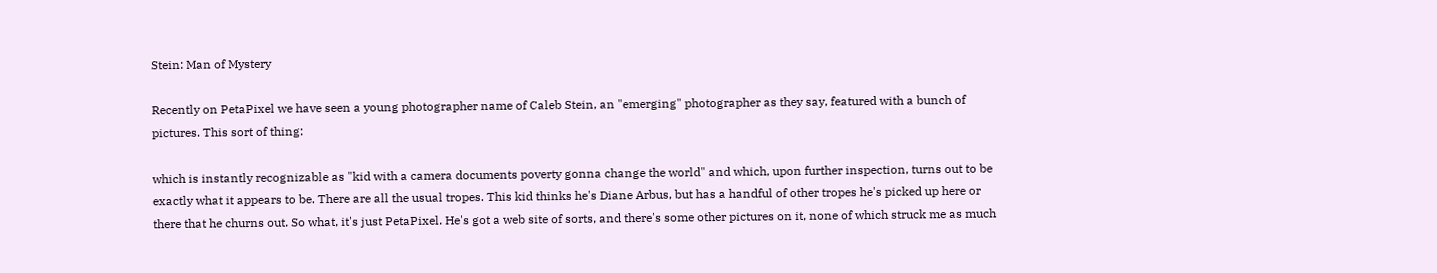Stein: Man of Mystery

Recently on PetaPixel we have seen a young photographer name of Caleb Stein, an "emerging" photographer as they say, featured with a bunch of pictures. This sort of thing:

which is instantly recognizable as "kid with a camera documents poverty gonna change the world" and which, upon further inspection, turns out to be exactly what it appears to be. There are all the usual tropes. This kid thinks he's Diane Arbus, but has a handful of other tropes he's picked up here or there that he churns out. So what, it's just PetaPixel. He's got a web site of sorts, and there's some other pictures on it, none of which struck me as much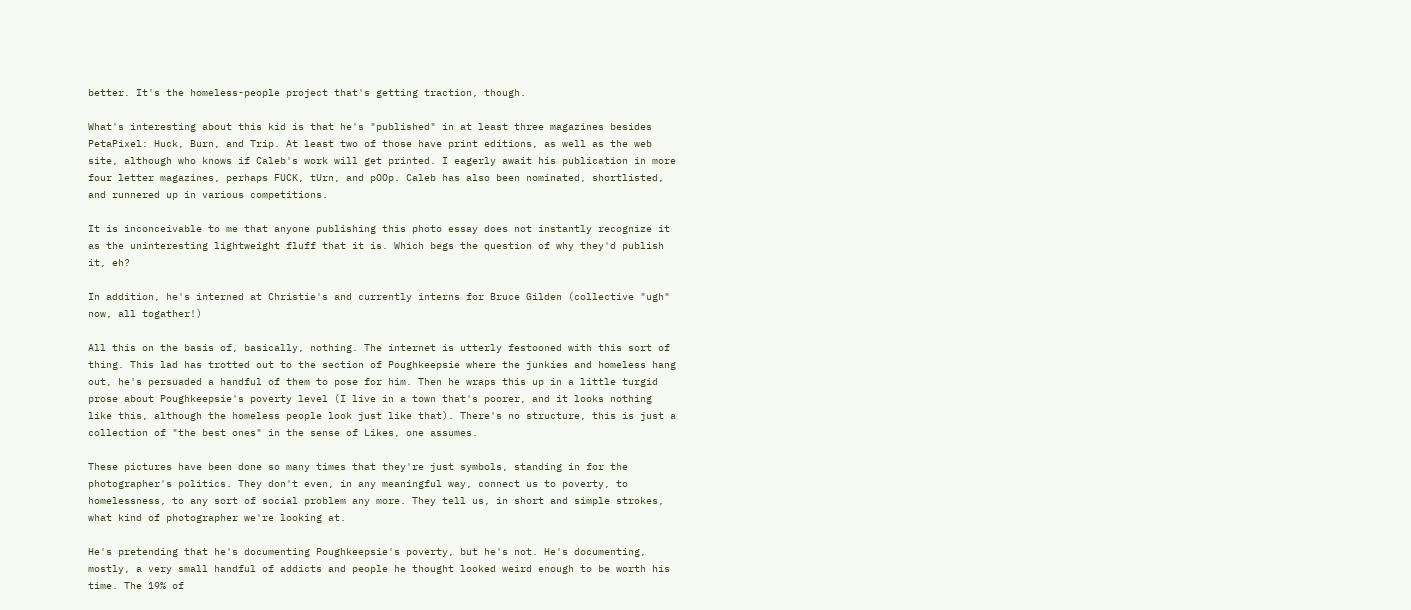better. It's the homeless-people project that's getting traction, though.

What's interesting about this kid is that he's "published" in at least three magazines besides PetaPixel: Huck, Burn, and Trip. At least two of those have print editions, as well as the web site, although who knows if Caleb's work will get printed. I eagerly await his publication in more four letter magazines, perhaps FUCK, tUrn, and pOOp. Caleb has also been nominated, shortlisted, and runnered up in various competitions.

It is inconceivable to me that anyone publishing this photo essay does not instantly recognize it as the uninteresting lightweight fluff that it is. Which begs the question of why they'd publish it, eh?

In addition, he's interned at Christie's and currently interns for Bruce Gilden (collective "ugh" now, all togather!)

All this on the basis of, basically, nothing. The internet is utterly festooned with this sort of thing. This lad has trotted out to the section of Poughkeepsie where the junkies and homeless hang out, he's persuaded a handful of them to pose for him. Then he wraps this up in a little turgid prose about Poughkeepsie's poverty level (I live in a town that's poorer, and it looks nothing like this, although the homeless people look just like that). There's no structure, this is just a collection of "the best ones" in the sense of Likes, one assumes.

These pictures have been done so many times that they're just symbols, standing in for the photographer's politics. They don't even, in any meaningful way, connect us to poverty, to homelessness, to any sort of social problem any more. They tell us, in short and simple strokes, what kind of photographer we're looking at.

He's pretending that he's documenting Poughkeepsie's poverty, but he's not. He's documenting, mostly, a very small handful of addicts and people he thought looked weird enough to be worth his time. The 19% of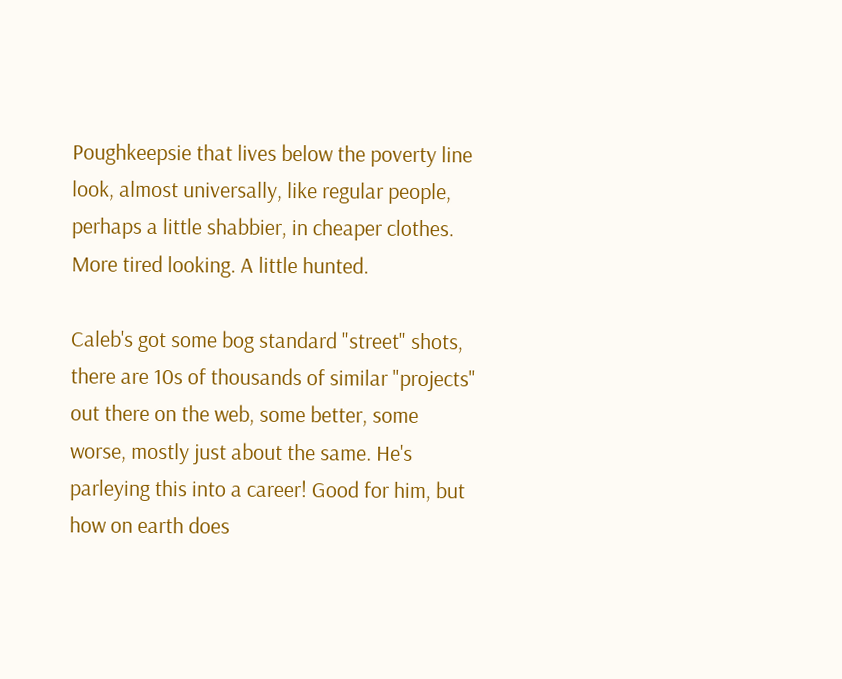Poughkeepsie that lives below the poverty line look, almost universally, like regular people, perhaps a little shabbier, in cheaper clothes. More tired looking. A little hunted.

Caleb's got some bog standard "street" shots, there are 10s of thousands of similar "projects" out there on the web, some better, some worse, mostly just about the same. He's parleying this into a career! Good for him, but how on earth does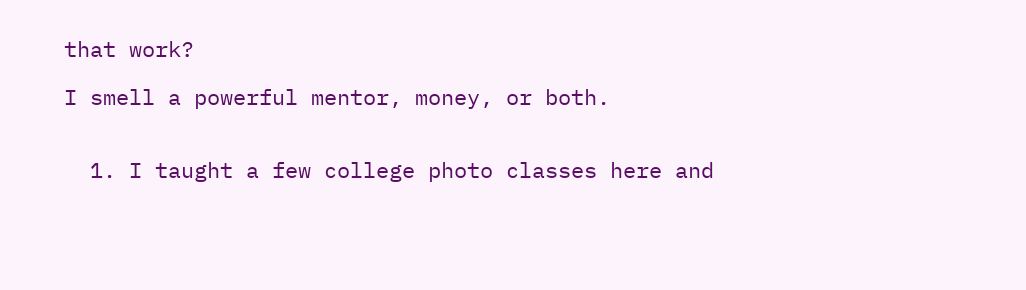that work?

I smell a powerful mentor, money, or both.


  1. I taught a few college photo classes here and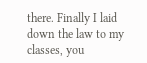there. Finally I laid down the law to my classes, you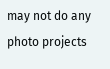may not do any photo projects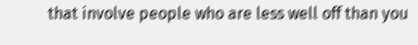that involve people who are less well off than you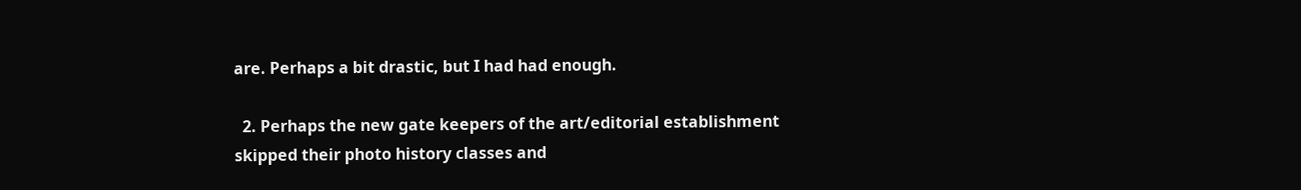are. Perhaps a bit drastic, but I had had enough.

  2. Perhaps the new gate keepers of the art/editorial establishment skipped their photo history classes and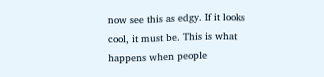now see this as edgy. If it looks cool, it must be. This is what happens when people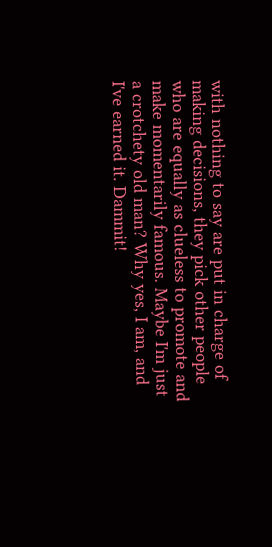with nothing to say are put in charge of making decisions, they pick other people who are equally as clueless to promote and make momentarily famous. Maybe I'm just a crotchety old man? Why yes, I am, and I've earned it. Dammit!